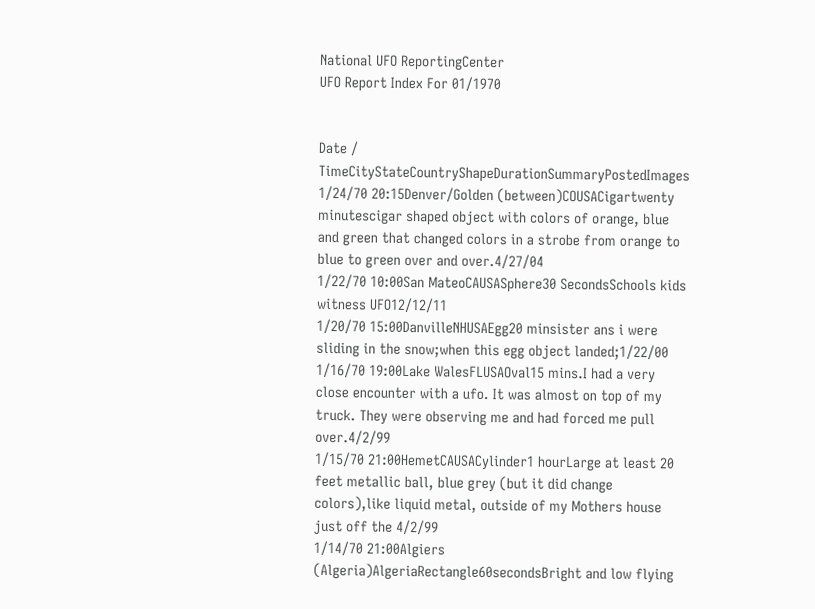National UFO ReportingCenter
UFO Report Index For 01/1970


Date / TimeCityStateCountryShapeDurationSummaryPostedImages
1/24/70 20:15Denver/Golden (between)COUSACigartwenty minutescigar shaped object with colors of orange, blue and green that changed colors in a strobe from orange to blue to green over and over.4/27/04
1/22/70 10:00San MateoCAUSASphere30 SecondsSchools kids witness UFO12/12/11
1/20/70 15:00DanvilleNHUSAEgg20 minsister ans i were sliding in the snow;when this egg object landed;1/22/00
1/16/70 19:00Lake WalesFLUSAOval15 mins.I had a very close encounter with a ufo. It was almost on top of my truck. They were observing me and had forced me pull over.4/2/99
1/15/70 21:00HemetCAUSACylinder1 hourLarge at least 20 feet metallic ball, blue grey (but it did change colors),like liquid metal, outside of my Mothers house just off the 4/2/99
1/14/70 21:00Algiers (Algeria)AlgeriaRectangle60secondsBright and low flying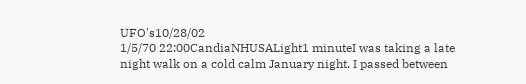UFO's10/28/02
1/5/70 22:00CandiaNHUSALight1 minuteI was taking a late night walk on a cold calm January night. I passed between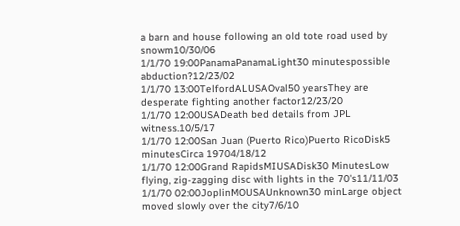a barn and house following an old tote road used by snowm10/30/06
1/1/70 19:00PanamaPanamaLight30 minutespossible abduction?12/23/02
1/1/70 13:00TelfordALUSAOval50 yearsThey are desperate fighting another factor12/23/20
1/1/70 12:00USADeath bed details from JPL witness.10/5/17
1/1/70 12:00San Juan (Puerto Rico)Puerto RicoDisk5 minutesCirca 19704/18/12
1/1/70 12:00Grand RapidsMIUSADisk30 MinutesLow flying, zig-zagging disc with lights in the 70's11/11/03
1/1/70 02:00JoplinMOUSAUnknown30 minLarge object moved slowly over the city7/6/10